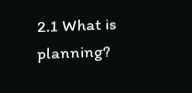2.1 What is planning?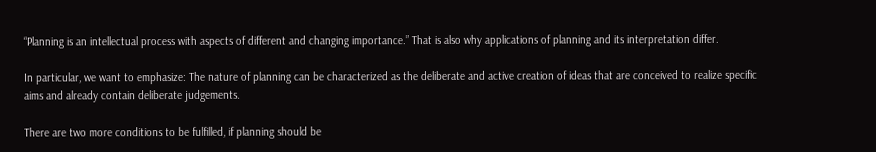“Planning is an intellectual process with aspects of different and changing importance.” That is also why applications of planning and its interpretation differ.

In particular, we want to emphasize: The nature of planning can be characterized as the deliberate and active creation of ideas that are conceived to realize specific aims and already contain deliberate judgements.

There are two more conditions to be fulfilled, if planning should be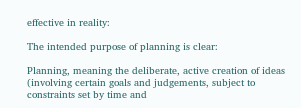effective in reality:

The intended purpose of planning is clear:

Planning, meaning the deliberate, active creation of ideas (involving certain goals and judgements, subject to constraints set by time and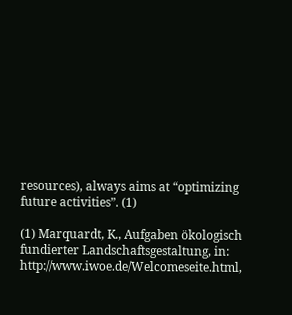resources), always aims at “optimizing future activities”. (1)

(1) Marquardt, K., Aufgaben ökologisch fundierter Landschaftsgestaltung, in: http://www.iwoe.de/Welcomeseite.html,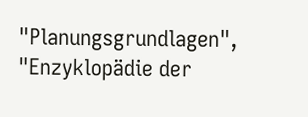"Planungsgrundlagen", "Enzyklopädie der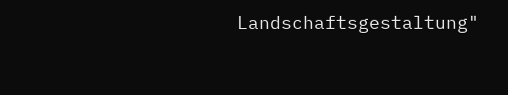Landschaftsgestaltung"